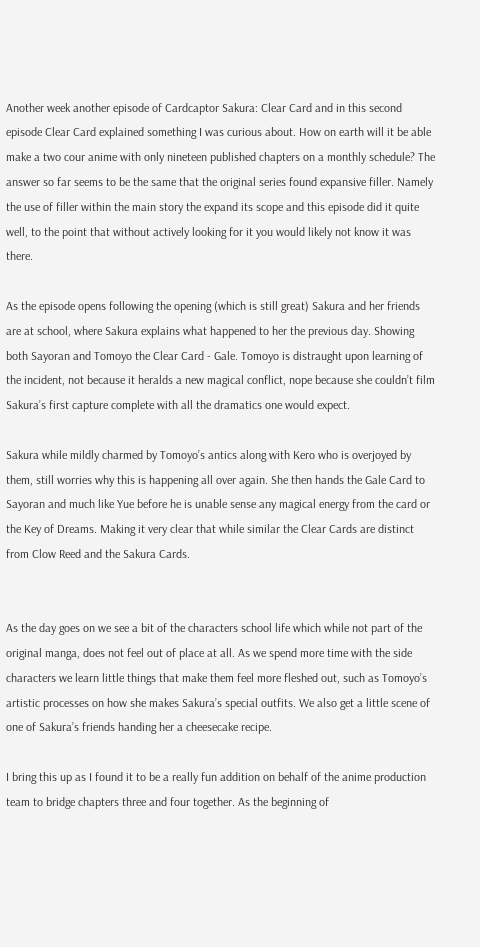Another week another episode of Cardcaptor Sakura: Clear Card and in this second episode Clear Card explained something I was curious about. How on earth will it be able make a two cour anime with only nineteen published chapters on a monthly schedule? The answer so far seems to be the same that the original series found expansive filler. Namely the use of filler within the main story the expand its scope and this episode did it quite well, to the point that without actively looking for it you would likely not know it was there.

As the episode opens following the opening (which is still great) Sakura and her friends are at school, where Sakura explains what happened to her the previous day. Showing both Sayoran and Tomoyo the Clear Card - Gale. Tomoyo is distraught upon learning of the incident, not because it heralds a new magical conflict, nope because she couldn’t film Sakura’s first capture complete with all the dramatics one would expect.

Sakura while mildly charmed by Tomoyo’s antics along with Kero who is overjoyed by them, still worries why this is happening all over again. She then hands the Gale Card to Sayoran and much like Yue before he is unable sense any magical energy from the card or the Key of Dreams. Making it very clear that while similar the Clear Cards are distinct from Clow Reed and the Sakura Cards.


As the day goes on we see a bit of the characters school life which while not part of the original manga, does not feel out of place at all. As we spend more time with the side characters we learn little things that make them feel more fleshed out, such as Tomoyo’s artistic processes on how she makes Sakura’s special outfits. We also get a little scene of one of Sakura’s friends handing her a cheesecake recipe.

I bring this up as I found it to be a really fun addition on behalf of the anime production team to bridge chapters three and four together. As the beginning of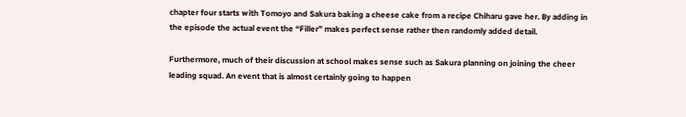chapter four starts with Tomoyo and Sakura baking a cheese cake from a recipe Chiharu gave her. By adding in the episode the actual event the “Filler” makes perfect sense rather then randomly added detail.

Furthermore, much of their discussion at school makes sense such as Sakura planning on joining the cheer leading squad. An event that is almost certainly going to happen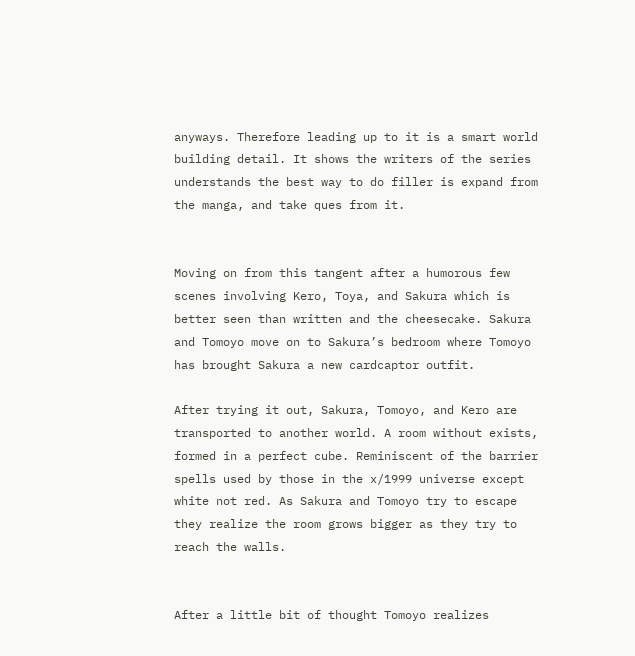anyways. Therefore leading up to it is a smart world building detail. It shows the writers of the series understands the best way to do filler is expand from the manga, and take ques from it.


Moving on from this tangent after a humorous few scenes involving Kero, Toya, and Sakura which is better seen than written and the cheesecake. Sakura and Tomoyo move on to Sakura’s bedroom where Tomoyo has brought Sakura a new cardcaptor outfit.

After trying it out, Sakura, Tomoyo, and Kero are transported to another world. A room without exists, formed in a perfect cube. Reminiscent of the barrier spells used by those in the x/1999 universe except white not red. As Sakura and Tomoyo try to escape they realize the room grows bigger as they try to reach the walls.


After a little bit of thought Tomoyo realizes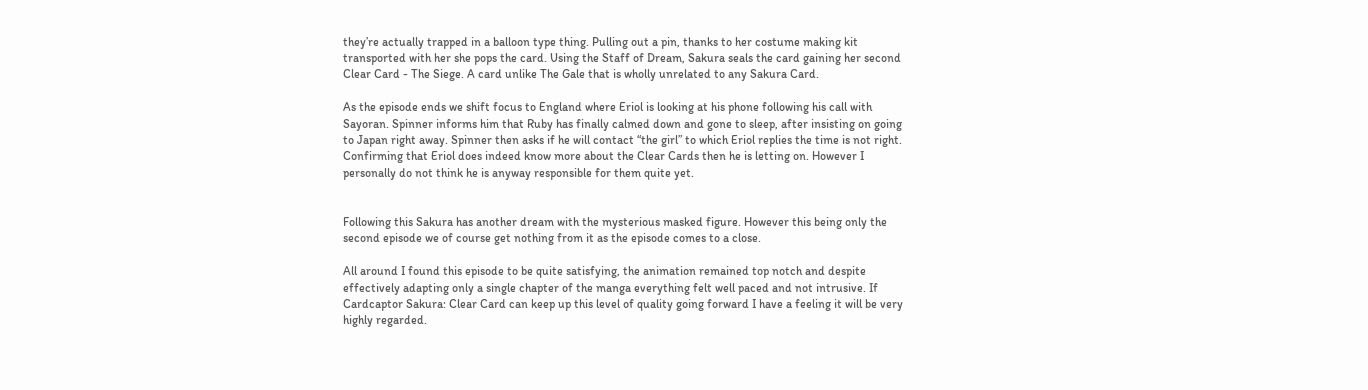they’re actually trapped in a balloon type thing. Pulling out a pin, thanks to her costume making kit transported with her she pops the card. Using the Staff of Dream, Sakura seals the card gaining her second Clear Card - The Siege. A card unlike The Gale that is wholly unrelated to any Sakura Card.

As the episode ends we shift focus to England where Eriol is looking at his phone following his call with Sayoran. Spinner informs him that Ruby has finally calmed down and gone to sleep, after insisting on going to Japan right away. Spinner then asks if he will contact “the girl” to which Eriol replies the time is not right. Confirming that Eriol does indeed know more about the Clear Cards then he is letting on. However I personally do not think he is anyway responsible for them quite yet.


Following this Sakura has another dream with the mysterious masked figure. However this being only the second episode we of course get nothing from it as the episode comes to a close.

All around I found this episode to be quite satisfying, the animation remained top notch and despite effectively adapting only a single chapter of the manga everything felt well paced and not intrusive. If Cardcaptor Sakura: Clear Card can keep up this level of quality going forward I have a feeling it will be very highly regarded.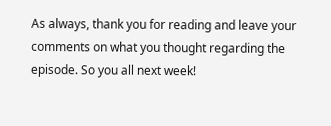As always, thank you for reading and leave your comments on what you thought regarding the episode. So you all next week!